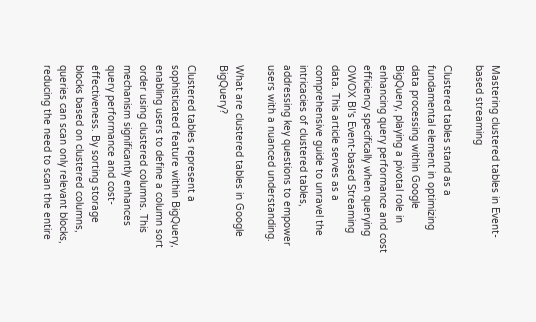Mastering clustered tables in Event-based streaming

Clustered tables stand as a fundamental element in optimizing data processing within Google BigQuery, playing a pivotal role in enhancing query performance and cost efficiency specifically when querying OWOX BI's Event-based Streaming data. This article serves as a comprehensive guide to unravel the intricacies of clustered tables, addressing key questions to empower users with a nuanced understanding.

What are clustered tables in Google BigQuery?

Clustered tables represent a sophisticated feature within BigQuery, enabling users to define a column sort order using clustered columns. This mechanism significantly enhances query performance and cost-effectiveness. By sorting storage blocks based on clustered columns, queries can scan only relevant blocks, reducing the need to scan the entire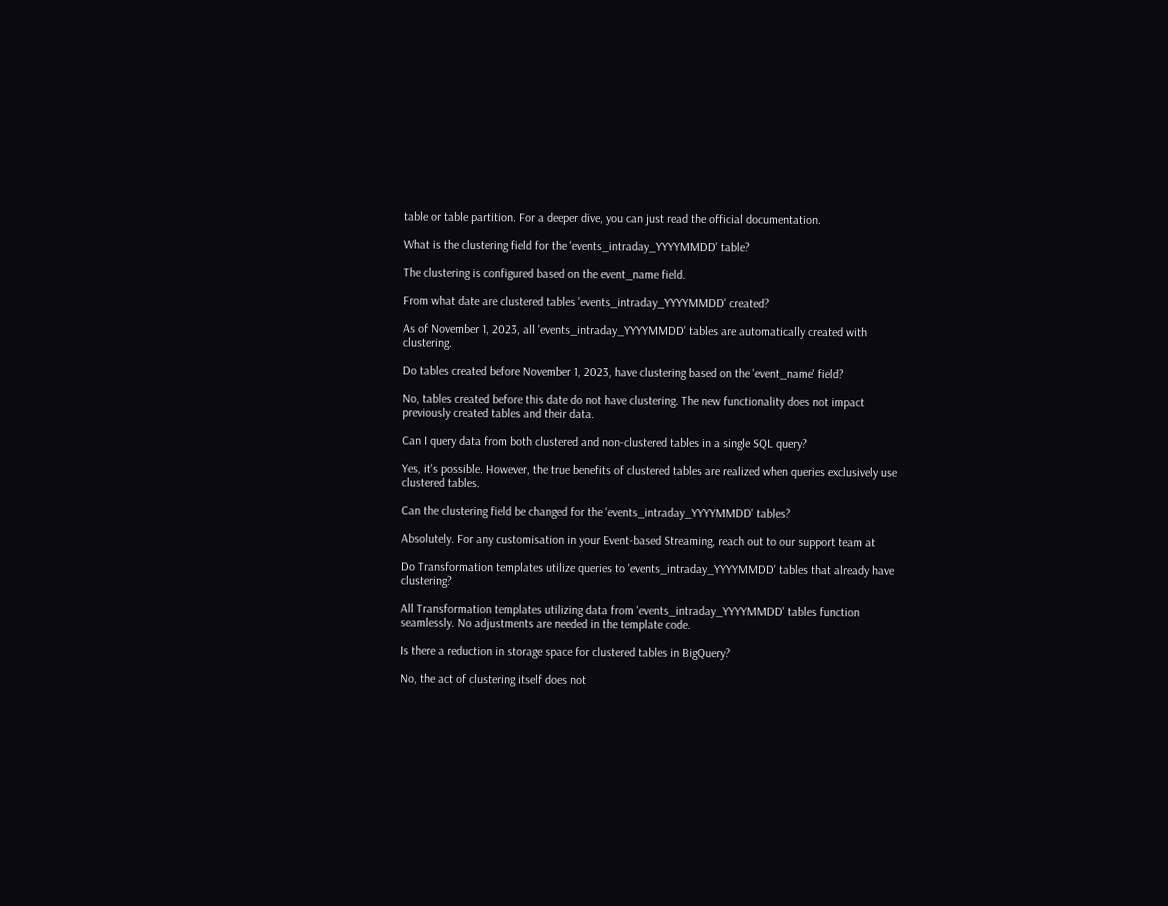table or table partition. For a deeper dive, you can just read the official documentation.

What is the clustering field for the 'events_intraday_YYYYMMDD' table?

The clustering is configured based on the event_name field.

From what date are clustered tables 'events_intraday_YYYYMMDD' created?

As of November 1, 2023, all 'events_intraday_YYYYMMDD' tables are automatically created with clustering.

Do tables created before November 1, 2023, have clustering based on the 'event_name' field?

No, tables created before this date do not have clustering. The new functionality does not impact previously created tables and their data.

Can I query data from both clustered and non-clustered tables in a single SQL query?

Yes, it's possible. However, the true benefits of clustered tables are realized when queries exclusively use clustered tables.

Can the clustering field be changed for the 'events_intraday_YYYYMMDD' tables?

Absolutely. For any customisation in your Event-based Streaming, reach out to our support team at

Do Transformation templates utilize queries to 'events_intraday_YYYYMMDD' tables that already have clustering?

All Transformation templates utilizing data from 'events_intraday_YYYYMMDD' tables function seamlessly. No adjustments are needed in the template code.

Is there a reduction in storage space for clustered tables in BigQuery?

No, the act of clustering itself does not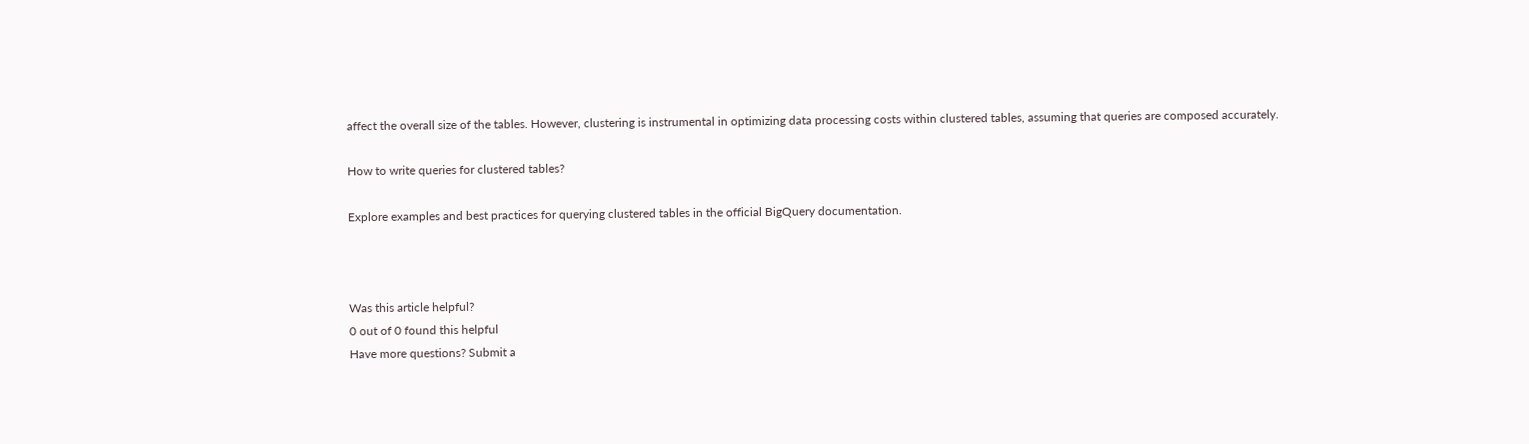affect the overall size of the tables. However, clustering is instrumental in optimizing data processing costs within clustered tables, assuming that queries are composed accurately.

How to write queries for clustered tables?

Explore examples and best practices for querying clustered tables in the official BigQuery documentation.



Was this article helpful?
0 out of 0 found this helpful
Have more questions? Submit a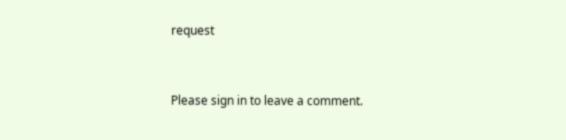request


Please sign in to leave a comment.